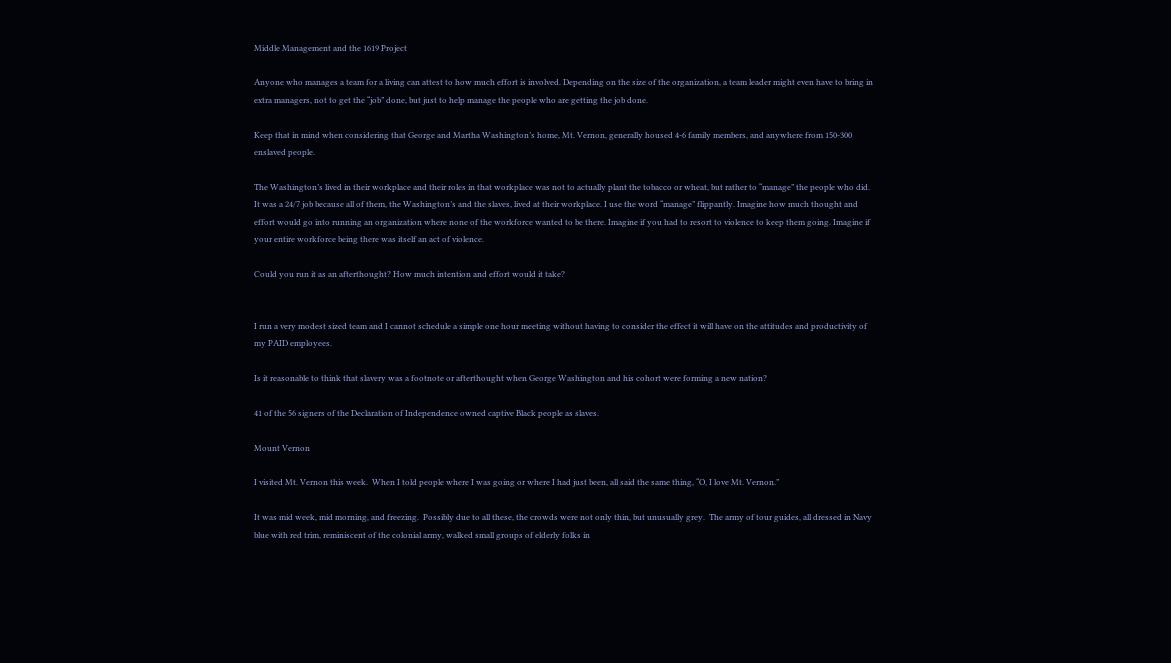Middle Management and the 1619 Project

Anyone who manages a team for a living can attest to how much effort is involved. Depending on the size of the organization, a team leader might even have to bring in extra managers, not to get the “job” done, but just to help manage the people who are getting the job done.

Keep that in mind when considering that George and Martha Washington’s home, Mt. Vernon, generally housed 4-6 family members, and anywhere from 150-300 enslaved people.

The Washington’s lived in their workplace and their roles in that workplace was not to actually plant the tobacco or wheat, but rather to “manage” the people who did. It was a 24/7 job because all of them, the Washington’s and the slaves, lived at their workplace. I use the word “manage” flippantly. Imagine how much thought and effort would go into running an organization where none of the workforce wanted to be there. Imagine if you had to resort to violence to keep them going. Imagine if your entire workforce being there was itself an act of violence.

Could you run it as an afterthought? How much intention and effort would it take?


I run a very modest sized team and I cannot schedule a simple one hour meeting without having to consider the effect it will have on the attitudes and productivity of my PAID employees.

Is it reasonable to think that slavery was a footnote or afterthought when George Washington and his cohort were forming a new nation?

41 of the 56 signers of the Declaration of Independence owned captive Black people as slaves.

Mount Vernon

I visited Mt. Vernon this week.  When I told people where I was going or where I had just been, all said the same thing, “O, I love Mt. Vernon.”

It was mid week, mid morning, and freezing.  Possibly due to all these, the crowds were not only thin, but unusually grey.  The army of tour guides, all dressed in Navy blue with red trim, reminiscent of the colonial army, walked small groups of elderly folks in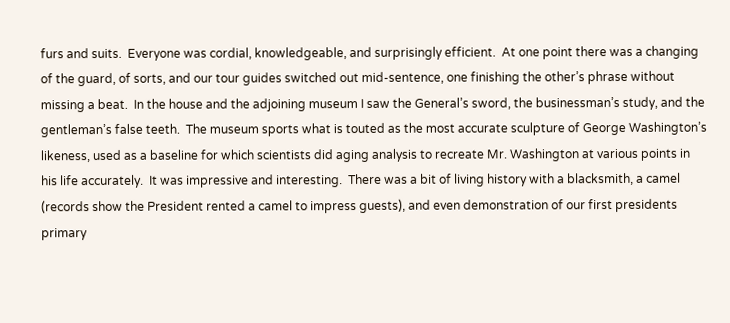furs and suits.  Everyone was cordial, knowledgeable, and surprisingly efficient.  At one point there was a changing of the guard, of sorts, and our tour guides switched out mid-sentence, one finishing the other’s phrase without missing a beat.  In the house and the adjoining museum I saw the General’s sword, the businessman’s study, and the gentleman’s false teeth.  The museum sports what is touted as the most accurate sculpture of George Washington’s likeness, used as a baseline for which scientists did aging analysis to recreate Mr. Washington at various points in his life accurately.  It was impressive and interesting.  There was a bit of living history with a blacksmith, a camel (records show the President rented a camel to impress guests), and even demonstration of our first presidents primary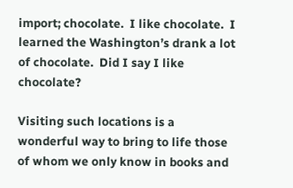import; chocolate.  I like chocolate.  I learned the Washington’s drank a lot of chocolate.  Did I say I like chocolate?

Visiting such locations is a wonderful way to bring to life those of whom we only know in books and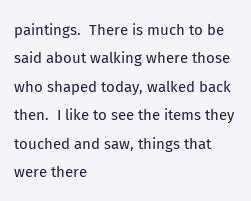paintings.  There is much to be said about walking where those who shaped today, walked back then.  I like to see the items they touched and saw, things that were there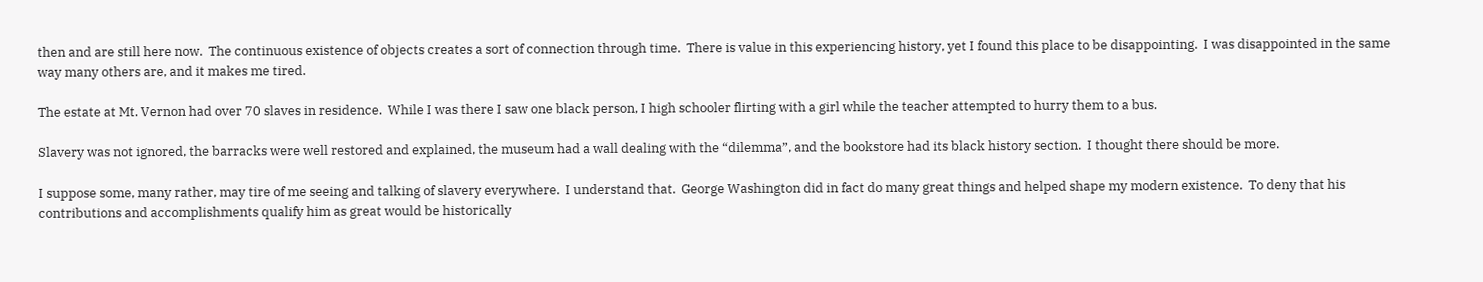then and are still here now.  The continuous existence of objects creates a sort of connection through time.  There is value in this experiencing history, yet I found this place to be disappointing.  I was disappointed in the same way many others are, and it makes me tired.

The estate at Mt. Vernon had over 70 slaves in residence.  While I was there I saw one black person, I high schooler flirting with a girl while the teacher attempted to hurry them to a bus.

Slavery was not ignored, the barracks were well restored and explained, the museum had a wall dealing with the “dilemma”, and the bookstore had its black history section.  I thought there should be more.

I suppose some, many rather, may tire of me seeing and talking of slavery everywhere.  I understand that.  George Washington did in fact do many great things and helped shape my modern existence.  To deny that his contributions and accomplishments qualify him as great would be historically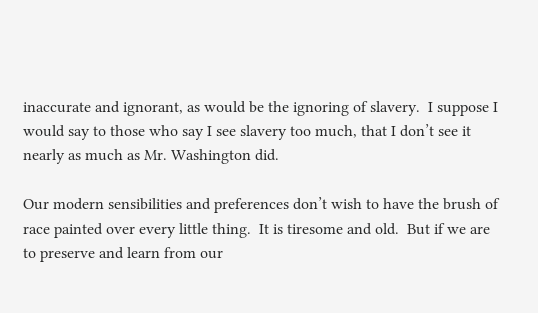inaccurate and ignorant, as would be the ignoring of slavery.  I suppose I would say to those who say I see slavery too much, that I don’t see it nearly as much as Mr. Washington did.

Our modern sensibilities and preferences don’t wish to have the brush of race painted over every little thing.  It is tiresome and old.  But if we are to preserve and learn from our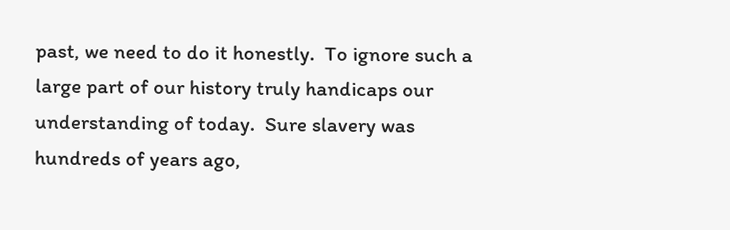past, we need to do it honestly.  To ignore such a large part of our history truly handicaps our understanding of today.  Sure slavery was hundreds of years ago,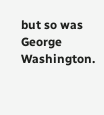but so was George Washington.